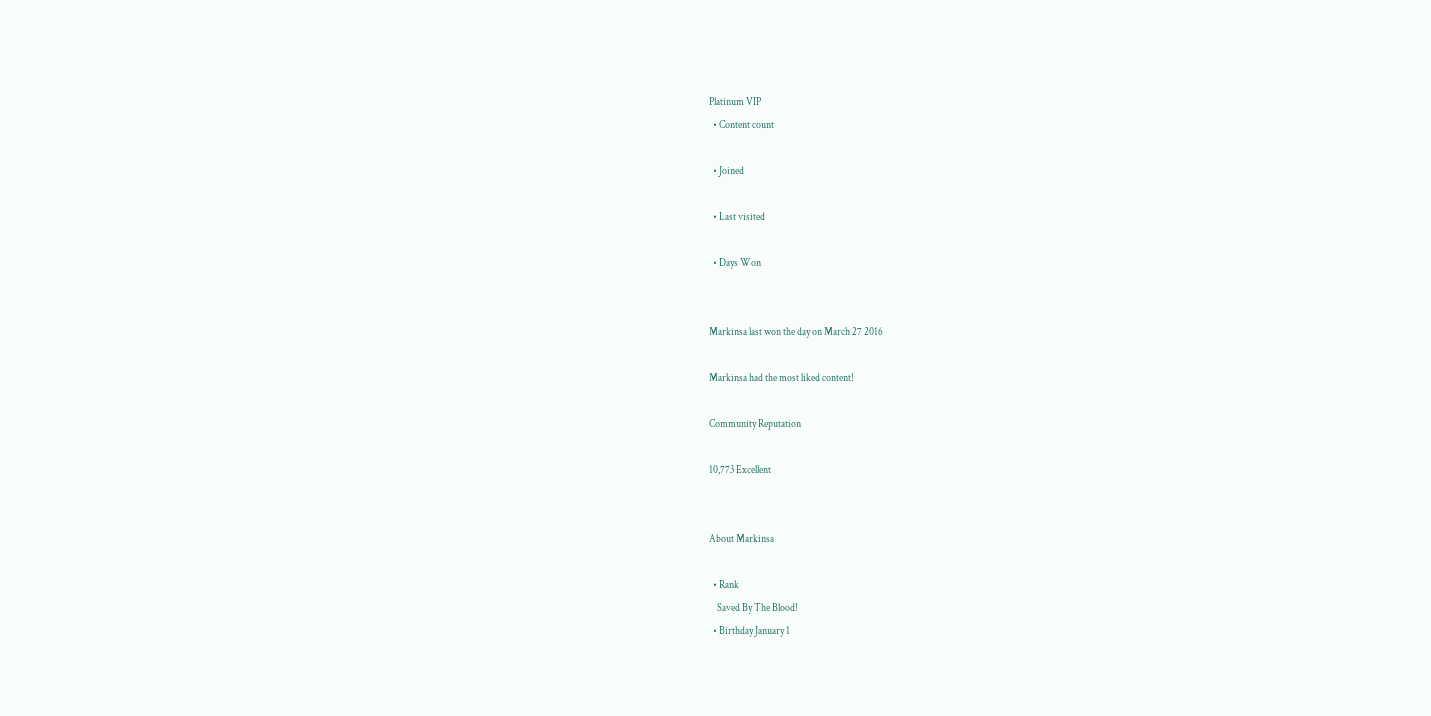Platinum VIP
  • Content count

  • Joined

  • Last visited

  • Days Won


Markinsa last won the day on March 27 2016

Markinsa had the most liked content!

Community Reputation

10,773 Excellent


About Markinsa

  • Rank
    Saved By The Blood!
  • Birthday January 1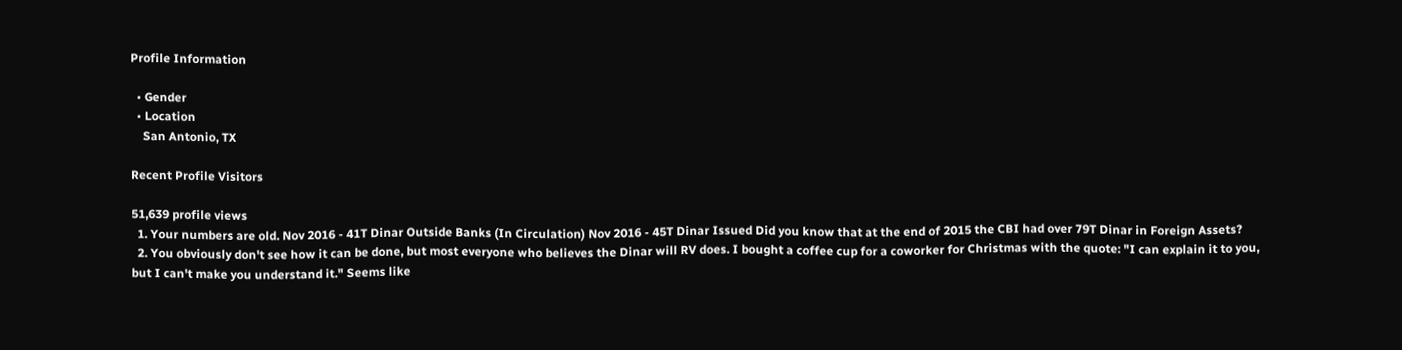Profile Information

  • Gender
  • Location
    San Antonio, TX

Recent Profile Visitors

51,639 profile views
  1. Your numbers are old. Nov 2016 - 41T Dinar Outside Banks (In Circulation) Nov 2016 - 45T Dinar Issued Did you know that at the end of 2015 the CBI had over 79T Dinar in Foreign Assets?
  2. You obviously don't see how it can be done, but most everyone who believes the Dinar will RV does. I bought a coffee cup for a coworker for Christmas with the quote: "I can explain it to you, but I can't make you understand it." Seems like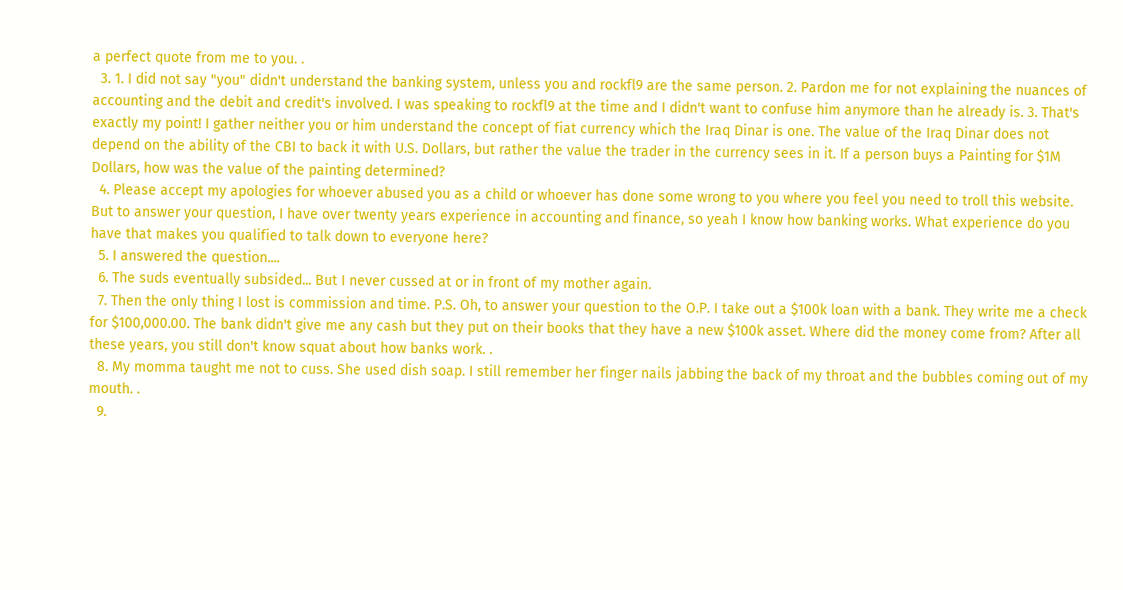a perfect quote from me to you. .
  3. 1. I did not say "you" didn't understand the banking system, unless you and rockfl9 are the same person. 2. Pardon me for not explaining the nuances of accounting and the debit and credit's involved. I was speaking to rockfl9 at the time and I didn't want to confuse him anymore than he already is. 3. That's exactly my point! I gather neither you or him understand the concept of fiat currency which the Iraq Dinar is one. The value of the Iraq Dinar does not depend on the ability of the CBI to back it with U.S. Dollars, but rather the value the trader in the currency sees in it. If a person buys a Painting for $1M Dollars, how was the value of the painting determined?
  4. Please accept my apologies for whoever abused you as a child or whoever has done some wrong to you where you feel you need to troll this website. But to answer your question, I have over twenty years experience in accounting and finance, so yeah I know how banking works. What experience do you have that makes you qualified to talk down to everyone here?
  5. I answered the question....
  6. The suds eventually subsided... But I never cussed at or in front of my mother again.
  7. Then the only thing I lost is commission and time. P.S. Oh, to answer your question to the O.P. I take out a $100k loan with a bank. They write me a check for $100,000.00. The bank didn't give me any cash but they put on their books that they have a new $100k asset. Where did the money come from? After all these years, you still don't know squat about how banks work. .
  8. My momma taught me not to cuss. She used dish soap. I still remember her finger nails jabbing the back of my throat and the bubbles coming out of my mouth. .
  9.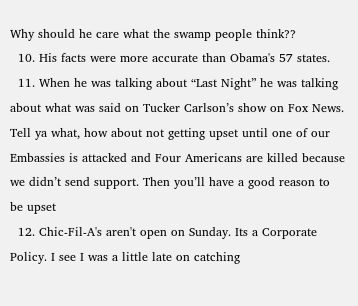Why should he care what the swamp people think??
  10. His facts were more accurate than Obama's 57 states.
  11. When he was talking about “Last Night” he was talking about what was said on Tucker Carlson’s show on Fox News. Tell ya what, how about not getting upset until one of our Embassies is attacked and Four Americans are killed because we didn’t send support. Then you’ll have a good reason to be upset
  12. Chic-Fil-A's aren't open on Sunday. Its a Corporate Policy. I see I was a little late on catching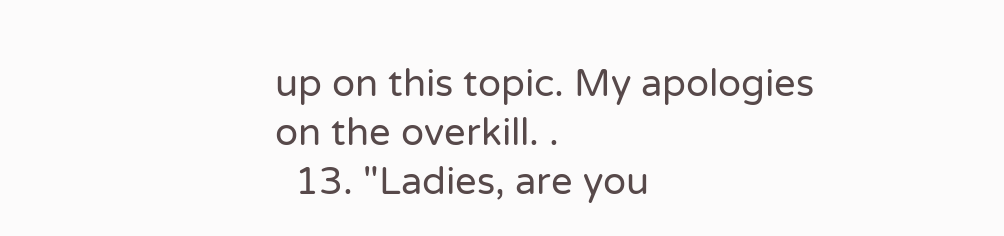up on this topic. My apologies on the overkill. .
  13. "Ladies, are you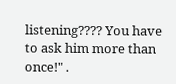listening???? You have to ask him more than once!" .